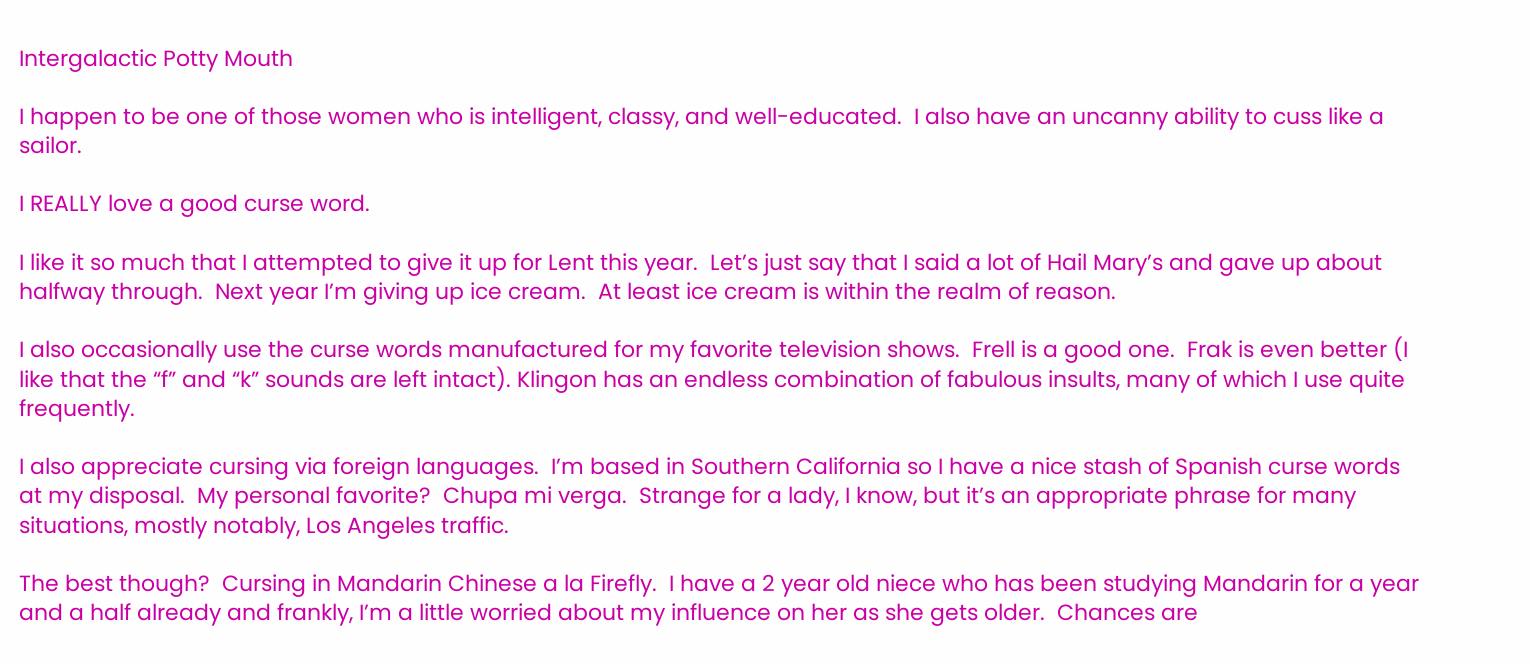Intergalactic Potty Mouth

I happen to be one of those women who is intelligent, classy, and well-educated.  I also have an uncanny ability to cuss like a sailor.

I REALLY love a good curse word.

I like it so much that I attempted to give it up for Lent this year.  Let’s just say that I said a lot of Hail Mary’s and gave up about halfway through.  Next year I’m giving up ice cream.  At least ice cream is within the realm of reason.

I also occasionally use the curse words manufactured for my favorite television shows.  Frell is a good one.  Frak is even better (I like that the “f” and “k” sounds are left intact). Klingon has an endless combination of fabulous insults, many of which I use quite frequently.

I also appreciate cursing via foreign languages.  I’m based in Southern California so I have a nice stash of Spanish curse words at my disposal.  My personal favorite?  Chupa mi verga.  Strange for a lady, I know, but it’s an appropriate phrase for many situations, mostly notably, Los Angeles traffic.

The best though?  Cursing in Mandarin Chinese a la Firefly.  I have a 2 year old niece who has been studying Mandarin for a year and a half already and frankly, I’m a little worried about my influence on her as she gets older.  Chances are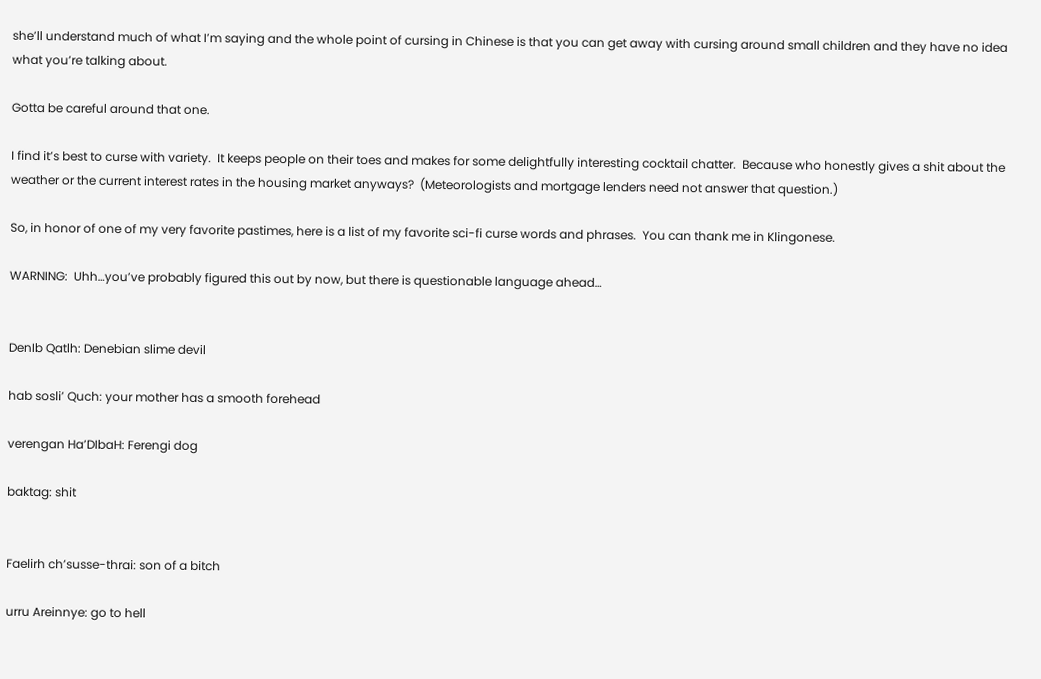she’ll understand much of what I’m saying and the whole point of cursing in Chinese is that you can get away with cursing around small children and they have no idea what you’re talking about.

Gotta be careful around that one.

I find it’s best to curse with variety.  It keeps people on their toes and makes for some delightfully interesting cocktail chatter.  Because who honestly gives a shit about the weather or the current interest rates in the housing market anyways?  (Meteorologists and mortgage lenders need not answer that question.)

So, in honor of one of my very favorite pastimes, here is a list of my favorite sci-fi curse words and phrases.  You can thank me in Klingonese.

WARNING:  Uhh…you’ve probably figured this out by now, but there is questionable language ahead…


DenIb Qatlh: Denebian slime devil

hab sosli’ Quch: your mother has a smooth forehead

verengan Ha’DIbaH: Ferengi dog

baktag: shit


Faelirh ch’susse-thrai: son of a bitch

urru Areinnye: go to hell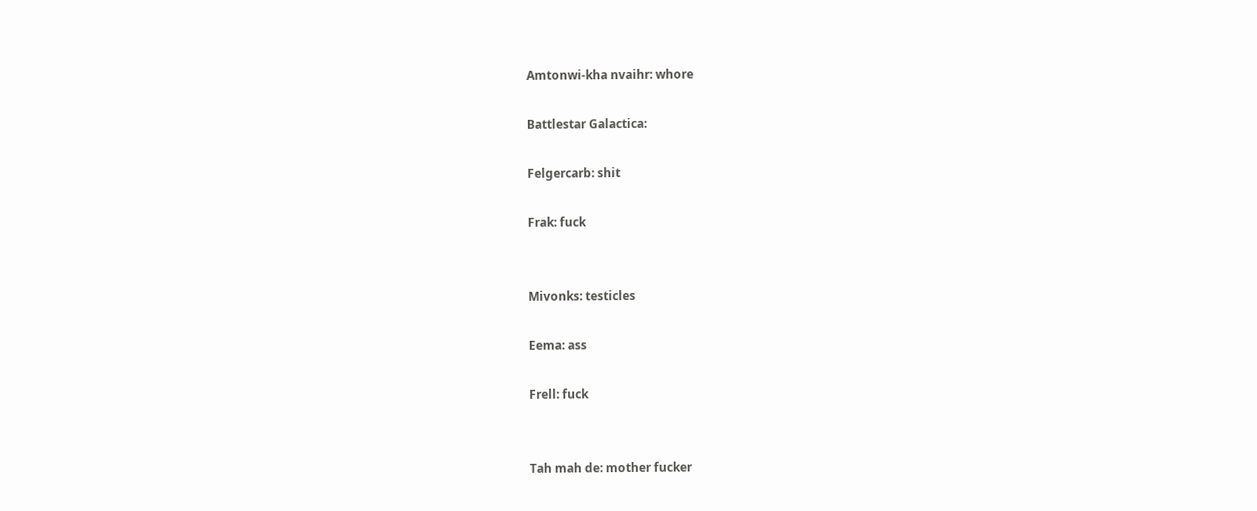Amtonwi-kha nvaihr: whore

Battlestar Galactica:

Felgercarb: shit

Frak: fuck


Mivonks: testicles

Eema: ass

Frell: fuck


Tah mah de: mother fucker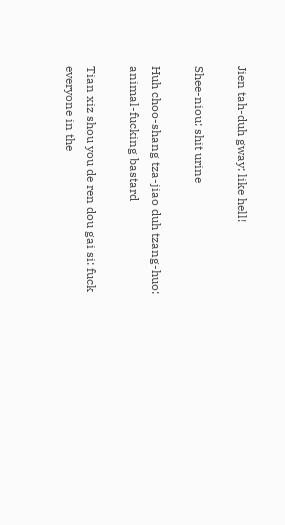Jien tah-duh gway: like hell!

Shee-niou: shit urine

Huh choo-shang tza-jiao duh tzang-huo: animal-fucking bastard

Tian xiz shou you de ren dou gai si: fuck everyone in the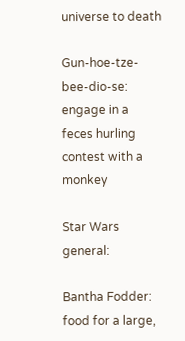universe to death

Gun-hoe-tze-bee-dio-se: engage in a feces hurling contest with a monkey

Star Wars general:

Bantha Fodder: food for a large,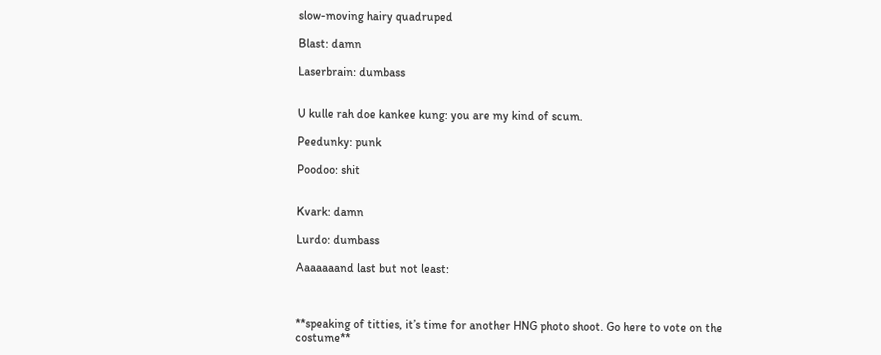slow-moving hairy quadruped

Blast: damn

Laserbrain: dumbass


U kulle rah doe kankee kung: you are my kind of scum.

Peedunky: punk

Poodoo: shit


Kvark: damn

Lurdo: dumbass

Aaaaaaand last but not least:



**speaking of titties, it’s time for another HNG photo shoot. Go here to vote on the costume**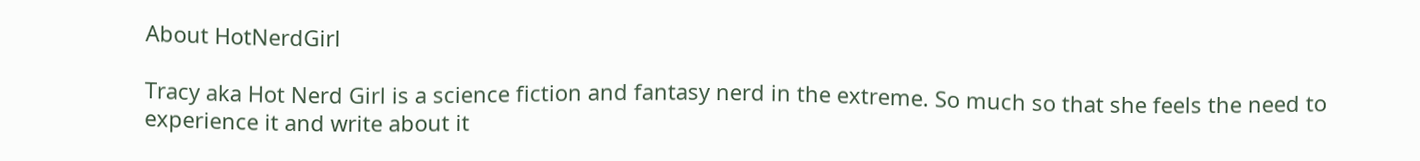About HotNerdGirl

Tracy aka Hot Nerd Girl is a science fiction and fantasy nerd in the extreme. So much so that she feels the need to experience it and write about it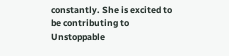constantly. She is excited to be contributing to Unstoppable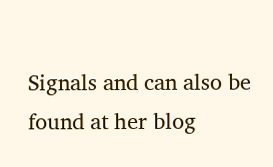Signals and can also be found at her blog